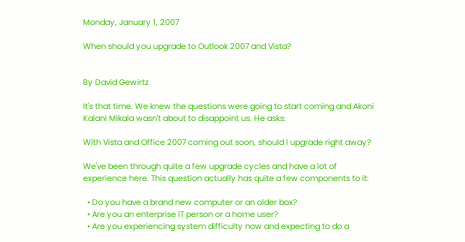Monday, January 1, 2007

When should you upgrade to Outlook 2007 and Vista?


By David Gewirtz

It's that time. We knew the questions were going to start coming and Akoni Kalani Mikala wasn't about to disappoint us. He asks:

With Vista and Office 2007 coming out soon, should I upgrade right away?

We've been through quite a few upgrade cycles and have a lot of experience here. This question actually has quite a few components to it:

  • Do you have a brand new computer or an older box?
  • Are you an enterprise IT person or a home user?
  • Are you experiencing system difficulty now and expecting to do a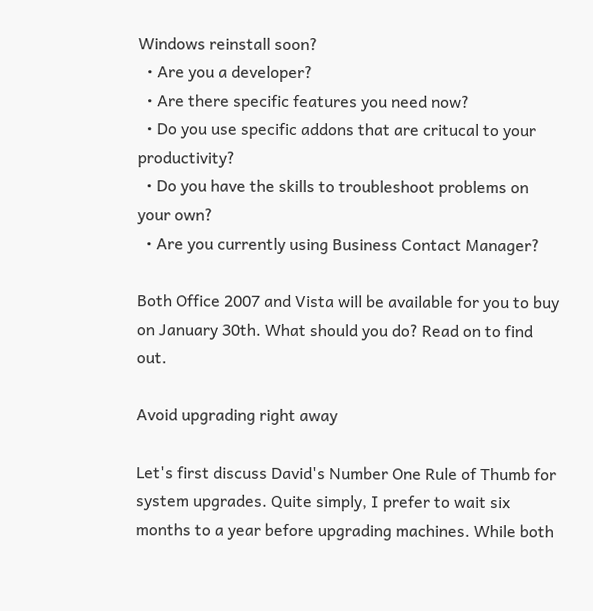Windows reinstall soon?
  • Are you a developer?
  • Are there specific features you need now?
  • Do you use specific addons that are critucal to your productivity?
  • Do you have the skills to troubleshoot problems on your own?
  • Are you currently using Business Contact Manager?

Both Office 2007 and Vista will be available for you to buy on January 30th. What should you do? Read on to find out.

Avoid upgrading right away

Let's first discuss David's Number One Rule of Thumb for system upgrades. Quite simply, I prefer to wait six months to a year before upgrading machines. While both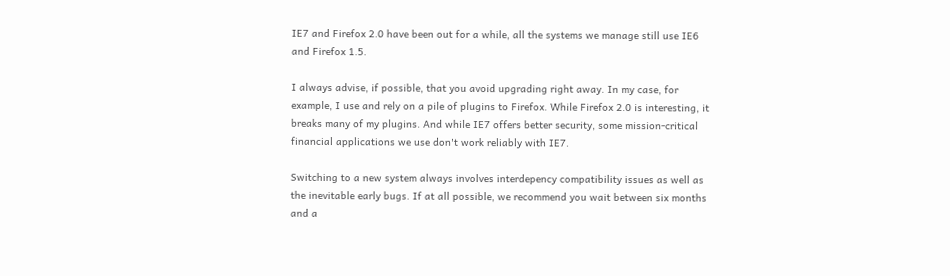IE7 and Firefox 2.0 have been out for a while, all the systems we manage still use IE6 and Firefox 1.5.

I always advise, if possible, that you avoid upgrading right away. In my case, for example, I use and rely on a pile of plugins to Firefox. While Firefox 2.0 is interesting, it breaks many of my plugins. And while IE7 offers better security, some mission-critical financial applications we use don't work reliably with IE7.

Switching to a new system always involves interdepency compatibility issues as well as the inevitable early bugs. If at all possible, we recommend you wait between six months and a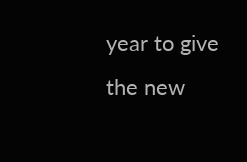year to give the new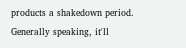products a shakedown period. Generally speaking, it'll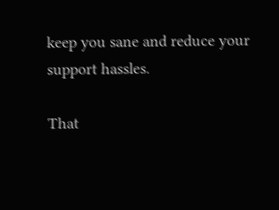keep you sane and reduce your support hassles.

That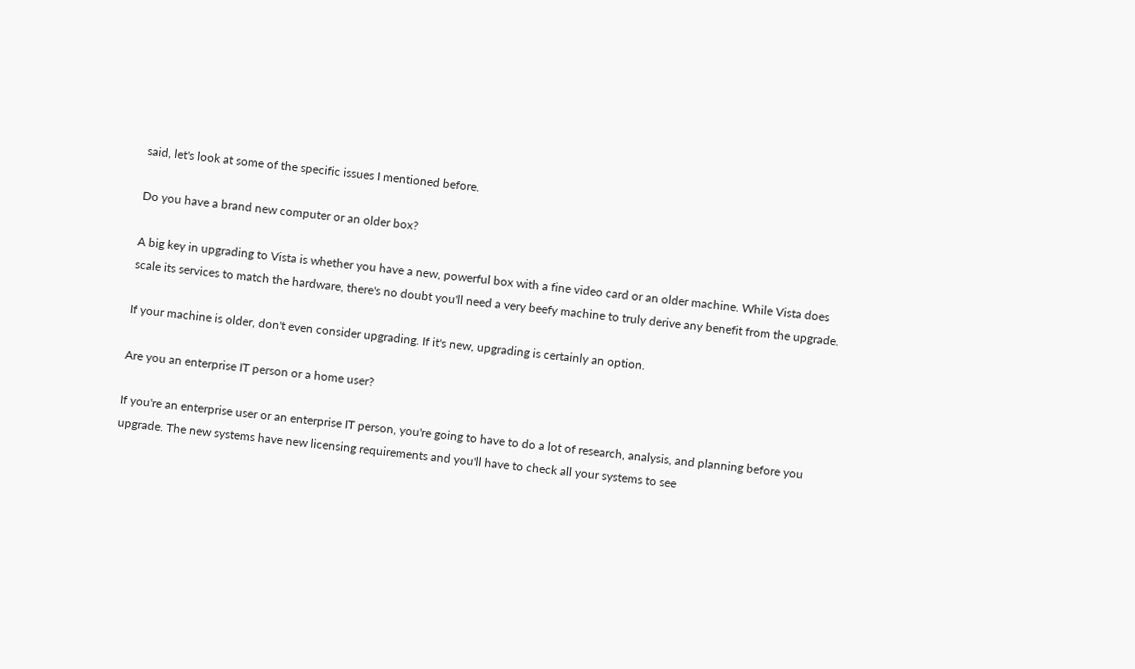said, let's look at some of the specific issues I mentioned before.

Do you have a brand new computer or an older box?

A big key in upgrading to Vista is whether you have a new, powerful box with a fine video card or an older machine. While Vista does scale its services to match the hardware, there's no doubt you'll need a very beefy machine to truly derive any benefit from the upgrade.

If your machine is older, don't even consider upgrading. If it's new, upgrading is certainly an option.

Are you an enterprise IT person or a home user?

If you're an enterprise user or an enterprise IT person, you're going to have to do a lot of research, analysis, and planning before you upgrade. The new systems have new licensing requirements and you'll have to check all your systems to see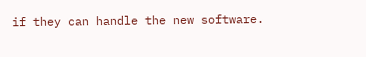if they can handle the new software.